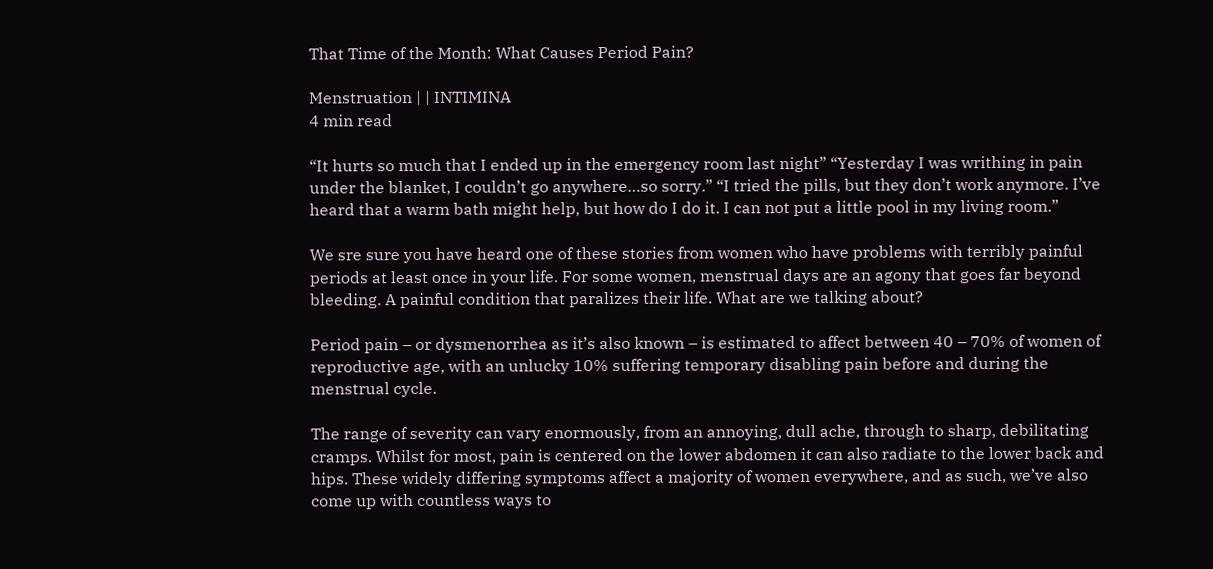That Time of the Month: What Causes Period Pain?

Menstruation | | INTIMINA
4 min read

“It hurts so much that I ended up in the emergency room last night” “Yesterday I was writhing in pain under the blanket, I couldn’t go anywhere…so sorry.” “I tried the pills, but they don’t work anymore. I’ve heard that a warm bath might help, but how do I do it. I can not put a little pool in my living room.”

We sre sure you have heard one of these stories from women who have problems with terribly painful periods at least once in your life. For some women, menstrual days are an agony that goes far beyond bleeding. A painful condition that paralizes their life. What are we talking about?

Period pain – or dysmenorrhea as it’s also known – is estimated to affect between 40 – 70% of women of reproductive age, with an unlucky 10% suffering temporary disabling pain before and during the menstrual cycle.

The range of severity can vary enormously, from an annoying, dull ache, through to sharp, debilitating cramps. Whilst for most, pain is centered on the lower abdomen it can also radiate to the lower back and hips. These widely differing symptoms affect a majority of women everywhere, and as such, we’ve also come up with countless ways to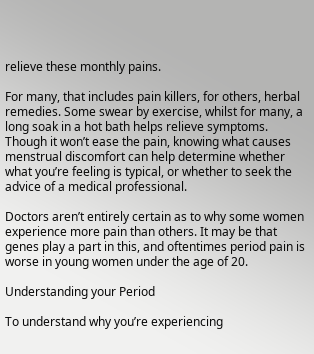relieve these monthly pains.

For many, that includes pain killers, for others, herbal remedies. Some swear by exercise, whilst for many, a long soak in a hot bath helps relieve symptoms. Though it won’t ease the pain, knowing what causes menstrual discomfort can help determine whether what you’re feeling is typical, or whether to seek the advice of a medical professional.

Doctors aren’t entirely certain as to why some women experience more pain than others. It may be that genes play a part in this, and oftentimes period pain is worse in young women under the age of 20.

Understanding your Period

To understand why you’re experiencing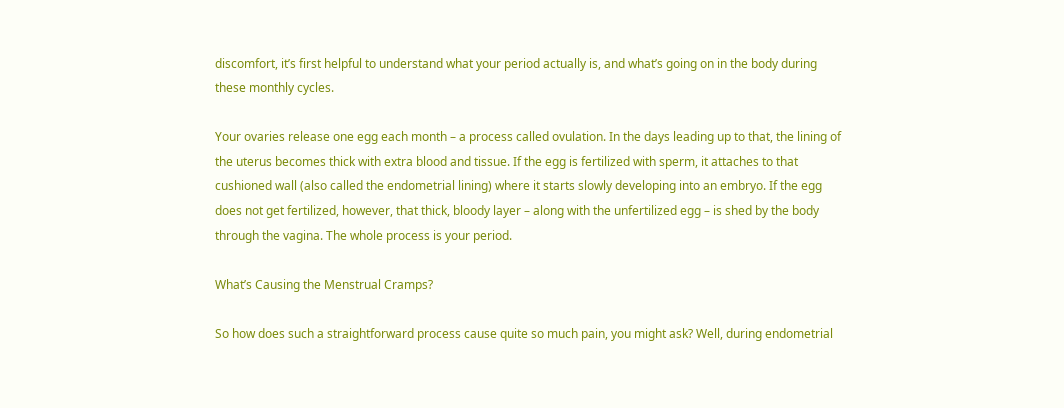discomfort, it’s first helpful to understand what your period actually is, and what’s going on in the body during these monthly cycles.

Your ovaries release one egg each month – a process called ovulation. In the days leading up to that, the lining of the uterus becomes thick with extra blood and tissue. If the egg is fertilized with sperm, it attaches to that cushioned wall (also called the endometrial lining) where it starts slowly developing into an embryo. If the egg does not get fertilized, however, that thick, bloody layer – along with the unfertilized egg – is shed by the body through the vagina. The whole process is your period.

What’s Causing the Menstrual Cramps?

So how does such a straightforward process cause quite so much pain, you might ask? Well, during endometrial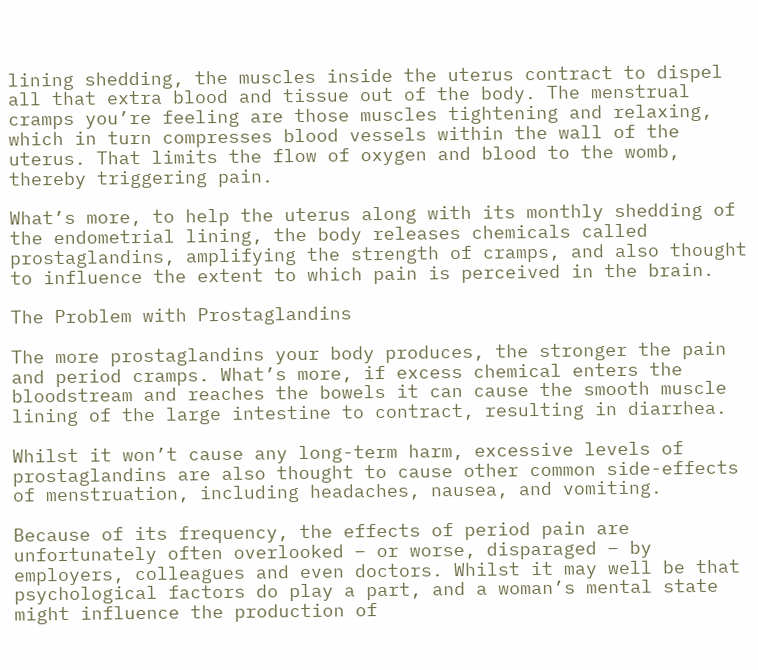lining shedding, the muscles inside the uterus contract to dispel all that extra blood and tissue out of the body. The menstrual cramps you’re feeling are those muscles tightening and relaxing, which in turn compresses blood vessels within the wall of the uterus. That limits the flow of oxygen and blood to the womb, thereby triggering pain.

What’s more, to help the uterus along with its monthly shedding of the endometrial lining, the body releases chemicals called prostaglandins, amplifying the strength of cramps, and also thought to influence the extent to which pain is perceived in the brain.

The Problem with Prostaglandins

The more prostaglandins your body produces, the stronger the pain and period cramps. What’s more, if excess chemical enters the bloodstream and reaches the bowels it can cause the smooth muscle lining of the large intestine to contract, resulting in diarrhea.

Whilst it won’t cause any long-term harm, excessive levels of prostaglandins are also thought to cause other common side-effects of menstruation, including headaches, nausea, and vomiting.

Because of its frequency, the effects of period pain are unfortunately often overlooked – or worse, disparaged – by employers, colleagues and even doctors. Whilst it may well be that psychological factors do play a part, and a woman’s mental state might influence the production of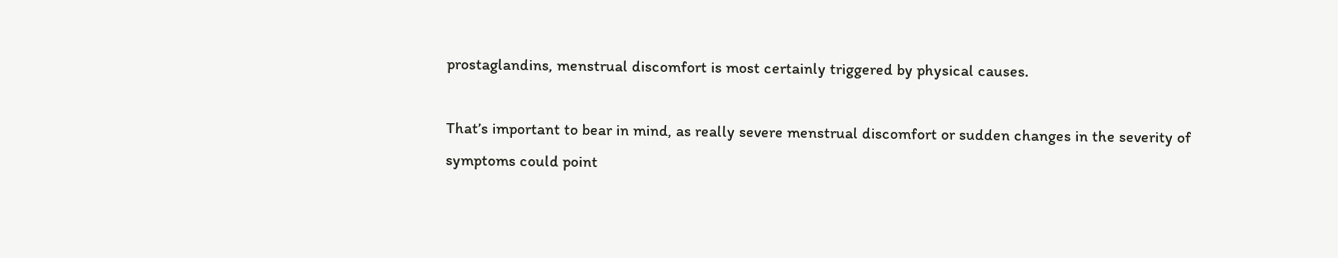prostaglandins, menstrual discomfort is most certainly triggered by physical causes.

That’s important to bear in mind, as really severe menstrual discomfort or sudden changes in the severity of symptoms could point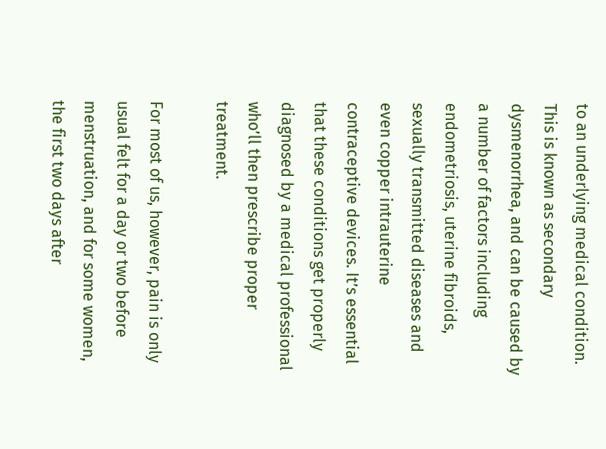to an underlying medical condition. This is known as secondary dysmenorrhea, and can be caused by a number of factors including endometriosis, uterine fibroids, sexually transmitted diseases and even copper intrauterine contraceptive devices. It’s essential that these conditions get properly diagnosed by a medical professional who’ll then prescribe proper treatment.

For most of us, however, pain is only usual felt for a day or two before menstruation, and for some women, the first two days after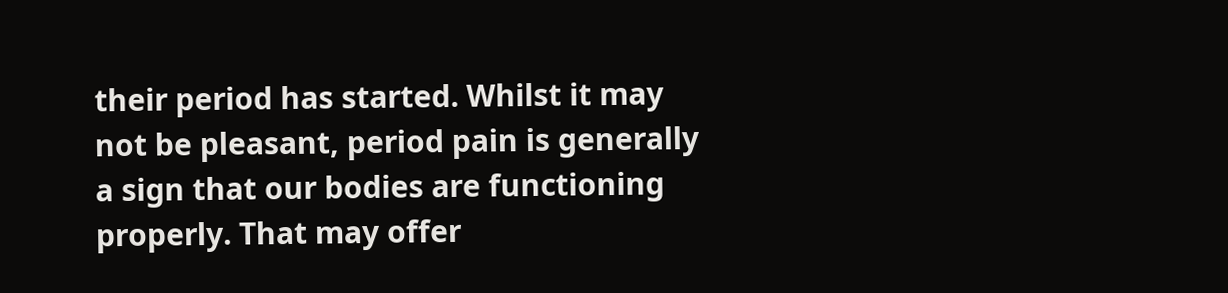their period has started. Whilst it may not be pleasant, period pain is generally a sign that our bodies are functioning properly. That may offer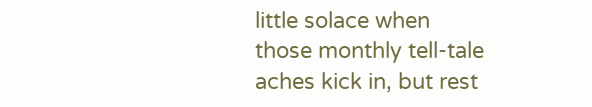little solace when those monthly tell-tale aches kick in, but rest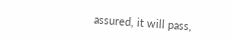assured, it will pass,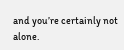and you’re certainly not alone.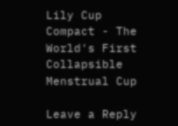Lily Cup Compact - The World's First Collapsible Menstrual Cup

Leave a Reply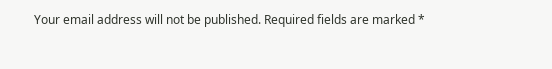Your email address will not be published. Required fields are marked *